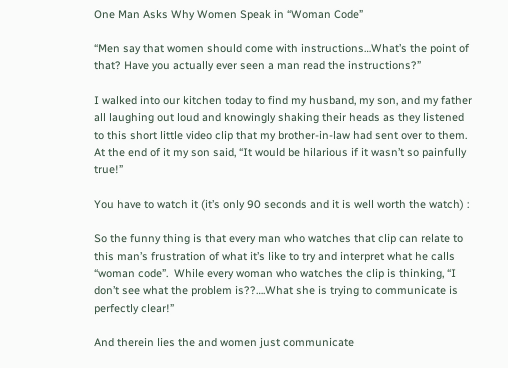One Man Asks Why Women Speak in “Woman Code”

“Men say that women should come with instructions…What’s the point of that? Have you actually ever seen a man read the instructions?”

I walked into our kitchen today to find my husband, my son, and my father all laughing out loud and knowingly shaking their heads as they listened to this short little video clip that my brother-in-law had sent over to them.  At the end of it my son said, “It would be hilarious if it wasn’t so painfully true!”

You have to watch it (it’s only 90 seconds and it is well worth the watch) :

So the funny thing is that every man who watches that clip can relate to this man’s frustration of what it’s like to try and interpret what he calls “woman code”.  While every woman who watches the clip is thinking, “I don’t see what the problem is??….What she is trying to communicate is perfectly clear!”

And therein lies the and women just communicate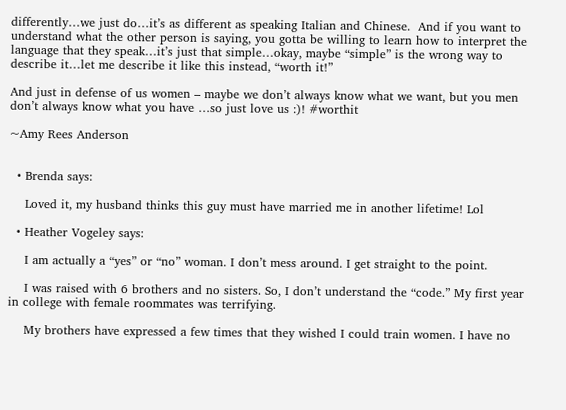differently…we just do…it’s as different as speaking Italian and Chinese.  And if you want to understand what the other person is saying, you gotta be willing to learn how to interpret the language that they speak…it’s just that simple…okay, maybe “simple” is the wrong way to describe it…let me describe it like this instead, “worth it!”

And just in defense of us women – maybe we don’t always know what we want, but you men don’t always know what you have …so just love us :)! #worthit

~Amy Rees Anderson


  • Brenda says:

    Loved it, my husband thinks this guy must have married me in another lifetime! Lol

  • Heather Vogeley says:

    I am actually a “yes” or “no” woman. I don’t mess around. I get straight to the point.

    I was raised with 6 brothers and no sisters. So, I don’t understand the “code.” My first year in college with female roommates was terrifying.

    My brothers have expressed a few times that they wished I could train women. I have no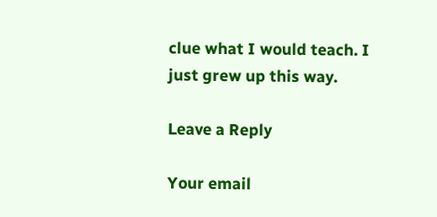clue what I would teach. I just grew up this way.

Leave a Reply

Your email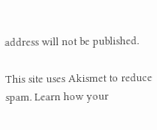address will not be published.

This site uses Akismet to reduce spam. Learn how your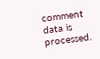comment data is processed.